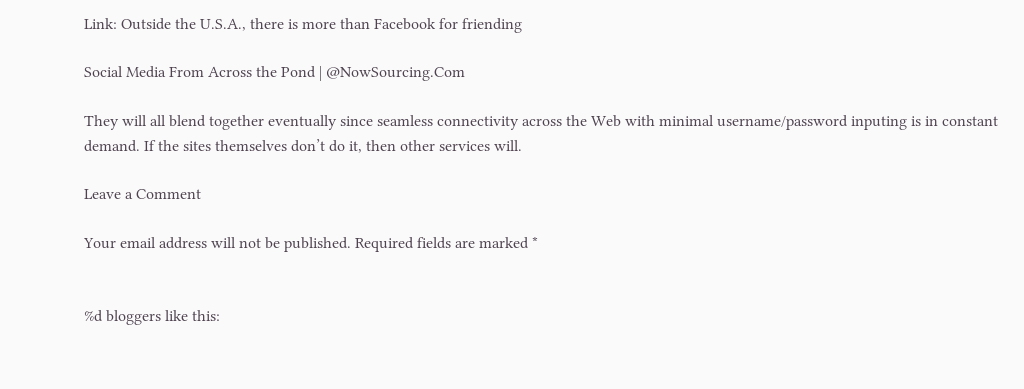Link: Outside the U.S.A., there is more than Facebook for friending

Social Media From Across the Pond | @NowSourcing.Com

They will all blend together eventually since seamless connectivity across the Web with minimal username/password inputing is in constant demand. If the sites themselves don’t do it, then other services will.

Leave a Comment

Your email address will not be published. Required fields are marked *


%d bloggers like this: